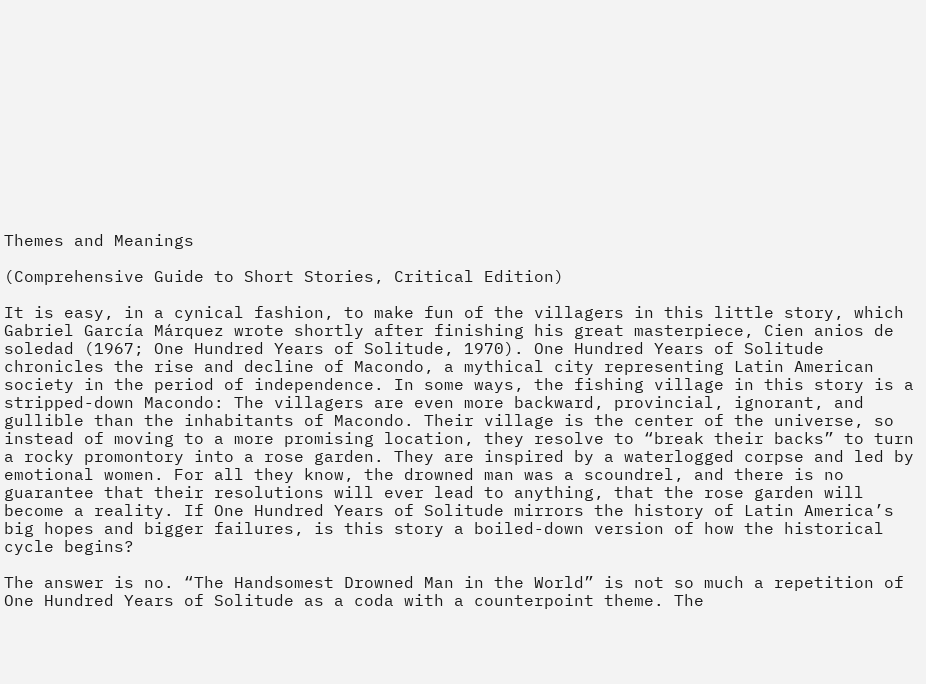Themes and Meanings

(Comprehensive Guide to Short Stories, Critical Edition)

It is easy, in a cynical fashion, to make fun of the villagers in this little story, which Gabriel García Márquez wrote shortly after finishing his great masterpiece, Cien anios de soledad (1967; One Hundred Years of Solitude, 1970). One Hundred Years of Solitude chronicles the rise and decline of Macondo, a mythical city representing Latin American society in the period of independence. In some ways, the fishing village in this story is a stripped-down Macondo: The villagers are even more backward, provincial, ignorant, and gullible than the inhabitants of Macondo. Their village is the center of the universe, so instead of moving to a more promising location, they resolve to “break their backs” to turn a rocky promontory into a rose garden. They are inspired by a waterlogged corpse and led by emotional women. For all they know, the drowned man was a scoundrel, and there is no guarantee that their resolutions will ever lead to anything, that the rose garden will become a reality. If One Hundred Years of Solitude mirrors the history of Latin America’s big hopes and bigger failures, is this story a boiled-down version of how the historical cycle begins?

The answer is no. “The Handsomest Drowned Man in the World” is not so much a repetition of One Hundred Years of Solitude as a coda with a counterpoint theme. The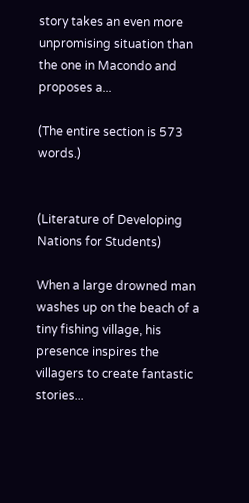story takes an even more unpromising situation than the one in Macondo and proposes a...

(The entire section is 573 words.)


(Literature of Developing Nations for Students)

When a large drowned man washes up on the beach of a tiny fishing village, his presence inspires the villagers to create fantastic stories...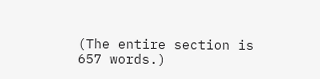(The entire section is 657 words.)